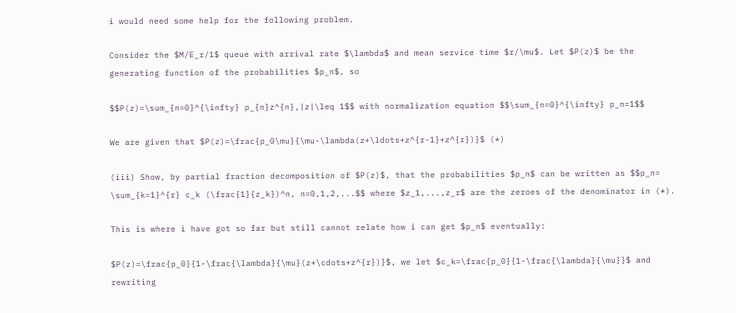i would need some help for the following problem.

Consider the $M/E_r/1$ queue with arrival rate $\lambda$ and mean service time $r/\mu$. Let $P(z)$ be the generating function of the probabilities $p_n$, so

$$P(z)=\sum_{n=0}^{\infty} p_{n}z^{n},|z|\leq 1$$ with normalization equation $$\sum_{n=0}^{\infty} p_n=1$$

We are given that $P(z)=\frac{p_0\mu}{\mu-\lambda(z+\ldots+z^{r-1}+z^{r})}$ (*)

(iii) Show, by partial fraction decomposition of $P(z)$, that the probabilities $p_n$ can be written as $$p_n= \sum_{k=1}^{r} c_k (\frac{1}{z_k})^n, n=0,1,2,...$$ where $z_1,...,z_r$ are the zeroes of the denominator in (*).

This is where i have got so far but still cannot relate how i can get $p_n$ eventually:

$P(z)=\frac{p_0}{1-\frac{\lambda}{\mu}(z+\cdots+z^{r})}$, we let $c_k=\frac{p_0}{1-\frac{\lambda}{\mu}}$ and rewriting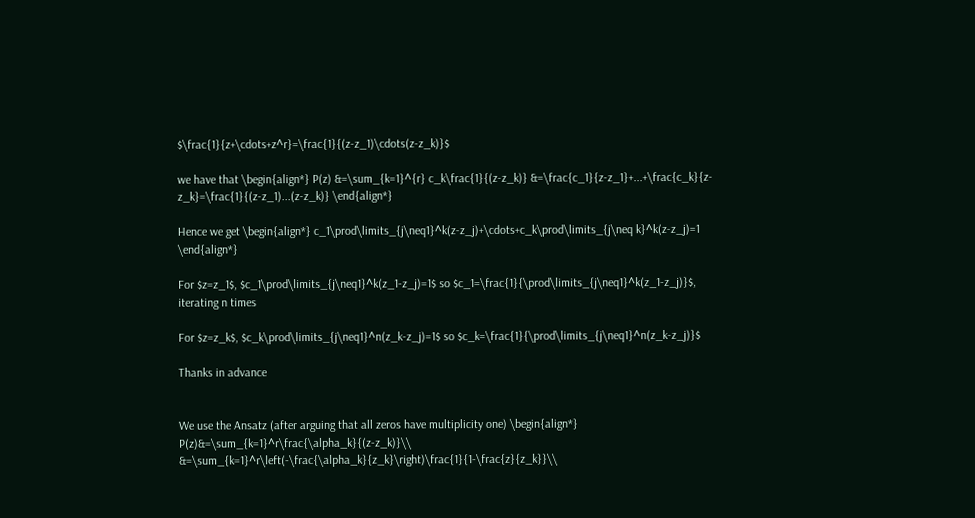$\frac{1}{z+\cdots+z^r}=\frac{1}{(z-z_1)\cdots(z-z_k)}$

we have that \begin{align*} P(z) &=\sum_{k=1}^{r} c_k\frac{1}{(z-z_k)} &=\frac{c_1}{z-z_1}+...+\frac{c_k}{z-z_k}=\frac{1}{(z-z_1)...(z-z_k)} \end{align*}

Hence we get \begin{align*} c_1\prod\limits_{j\neq1}^k(z-z_j)+\cdots+c_k\prod\limits_{j\neq k}^k(z-z_j)=1 \end{align*}

For $z=z_1$, $c_1\prod\limits_{j\neq1}^k(z_1-z_j)=1$ so $c_1=\frac{1}{\prod\limits_{j\neq1}^k(z_1-z_j)}$, iterating n times

For $z=z_k$, $c_k\prod\limits_{j\neq1}^n(z_k-z_j)=1$ so $c_k=\frac{1}{\prod\limits_{j\neq1}^n(z_k-z_j)}$

Thanks in advance


We use the Ansatz (after arguing that all zeros have multiplicity one) \begin{align*} P(z)&=\sum_{k=1}^r\frac{\alpha_k}{(z-z_k)}\\ &=\sum_{k=1}^r\left(-\frac{\alpha_k}{z_k}\right)\frac{1}{1-\frac{z}{z_k}}\\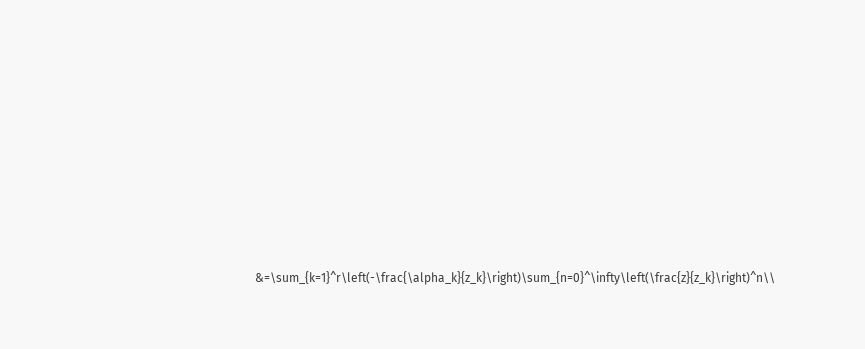&=\sum_{k=1}^r\left(-\frac{\alpha_k}{z_k}\right)\sum_{n=0}^\infty\left(\frac{z}{z_k}\right)^n\\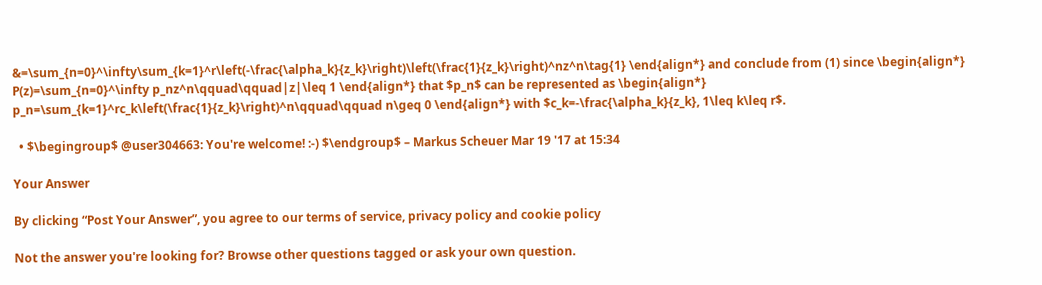&=\sum_{n=0}^\infty\sum_{k=1}^r\left(-\frac{\alpha_k}{z_k}\right)\left(\frac{1}{z_k}\right)^nz^n\tag{1} \end{align*} and conclude from (1) since \begin{align*} P(z)=\sum_{n=0}^\infty p_nz^n\qquad\qquad|z|\leq 1 \end{align*} that $p_n$ can be represented as \begin{align*} p_n=\sum_{k=1}^rc_k\left(\frac{1}{z_k}\right)^n\qquad\qquad n\geq 0 \end{align*} with $c_k=-\frac{\alpha_k}{z_k}, 1\leq k\leq r$.

  • $\begingroup$ @user304663: You're welcome! :-) $\endgroup$ – Markus Scheuer Mar 19 '17 at 15:34

Your Answer

By clicking “Post Your Answer”, you agree to our terms of service, privacy policy and cookie policy

Not the answer you're looking for? Browse other questions tagged or ask your own question.